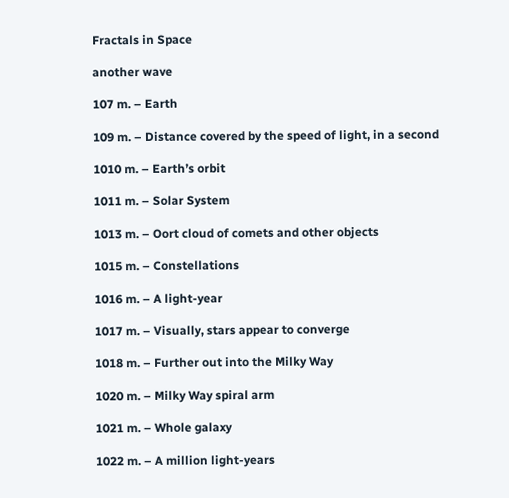Fractals in Space

another wave

107 m. – Earth

109 m. – Distance covered by the speed of light, in a second

1010 m. – Earth’s orbit

1011 m. – Solar System

1013 m. – Oort cloud of comets and other objects

1015 m. – Constellations

1016 m. – A light-year

1017 m. – Visually, stars appear to converge

1018 m. – Further out into the Milky Way

1020 m. – Milky Way spiral arm

1021 m. – Whole galaxy

1022 m. – A million light-years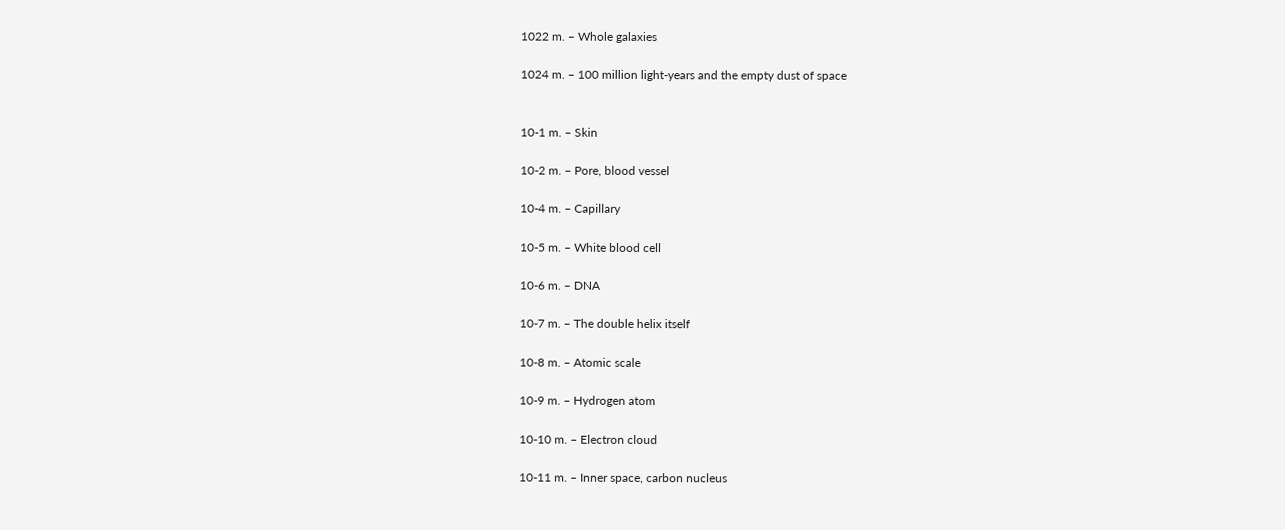1022 m. – Whole galaxies

1024 m. – 100 million light-years and the empty dust of space


10-1 m. – Skin

10-2 m. – Pore, blood vessel

10-4 m. – Capillary

10-5 m. – White blood cell

10-6 m. – DNA

10-7 m. – The double helix itself

10-8 m. – Atomic scale

10-9 m. – Hydrogen atom

10-10 m. – Electron cloud

10-11 m. – Inner space, carbon nucleus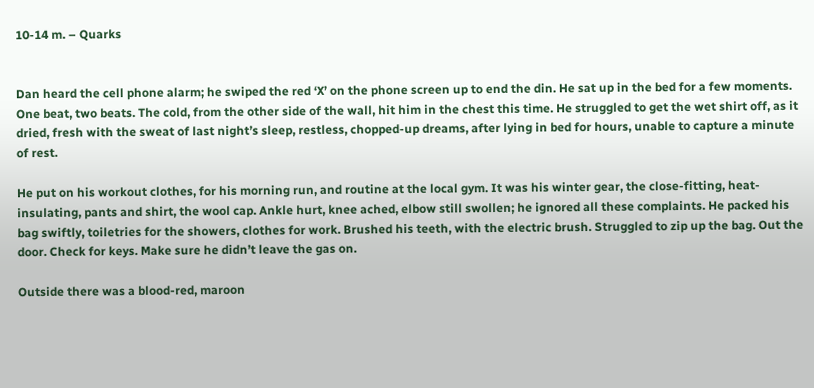10-14 m. – Quarks


Dan heard the cell phone alarm; he swiped the red ‘X’ on the phone screen up to end the din. He sat up in the bed for a few moments. One beat, two beats. The cold, from the other side of the wall, hit him in the chest this time. He struggled to get the wet shirt off, as it dried, fresh with the sweat of last night’s sleep, restless, chopped-up dreams, after lying in bed for hours, unable to capture a minute of rest.

He put on his workout clothes, for his morning run, and routine at the local gym. It was his winter gear, the close-fitting, heat-insulating, pants and shirt, the wool cap. Ankle hurt, knee ached, elbow still swollen; he ignored all these complaints. He packed his bag swiftly, toiletries for the showers, clothes for work. Brushed his teeth, with the electric brush. Struggled to zip up the bag. Out the door. Check for keys. Make sure he didn’t leave the gas on.

Outside there was a blood-red, maroon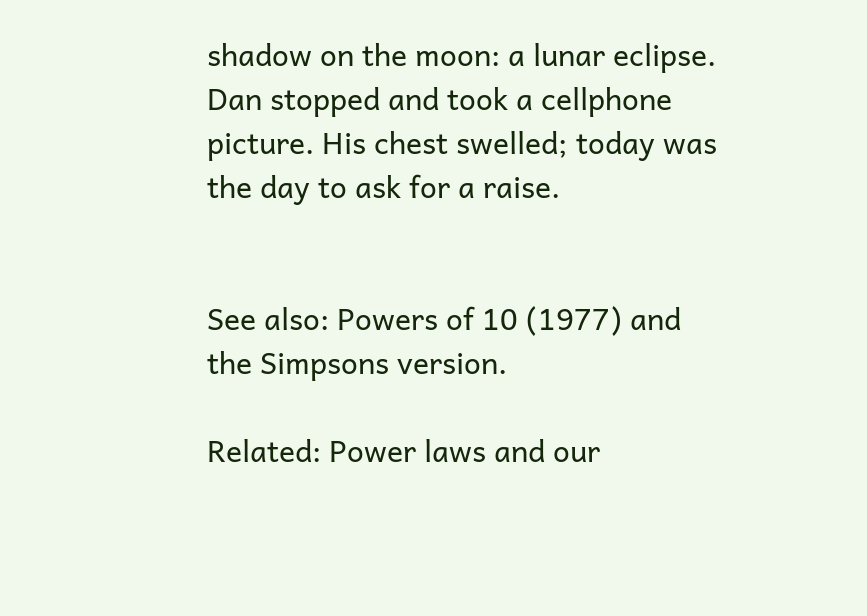shadow on the moon: a lunar eclipse. Dan stopped and took a cellphone picture. His chest swelled; today was the day to ask for a raise.


See also: Powers of 10 (1977) and the Simpsons version.

Related: Power laws and our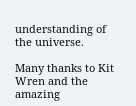understanding of the universe.

Many thanks to Kit Wren and the amazing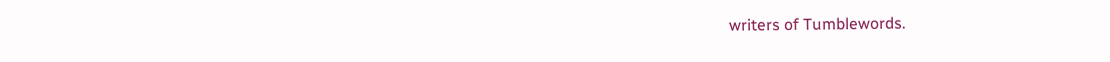writers of Tumblewords.